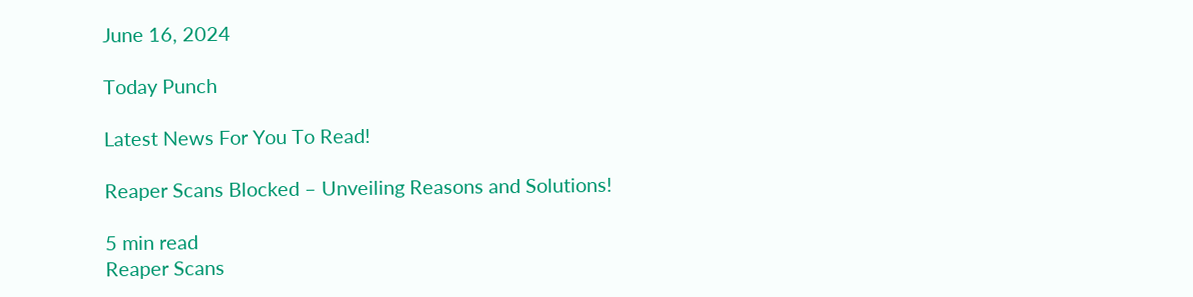June 16, 2024

Today Punch

Latest News For You To Read!

Reaper Scans Blocked – Unveiling Reasons and Solutions!

5 min read
Reaper Scans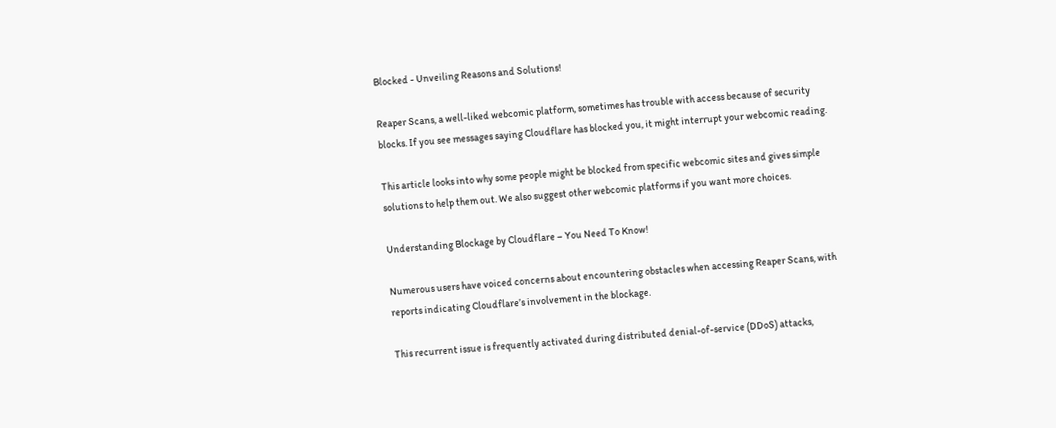Blocked - Unveiling Reasons and Solutions!

Reaper Scans, a well-liked webcomic platform, sometimes has trouble with access because of security blocks. If you see messages saying Cloudflare has blocked you, it might interrupt your webcomic reading.

This article looks into why some people might be blocked from specific webcomic sites and gives simple solutions to help them out. We also suggest other webcomic platforms if you want more choices.

Understanding Blockage by Cloudflare – You Need To Know!

Numerous users have voiced concerns about encountering obstacles when accessing Reaper Scans, with reports indicating Cloudflare’s involvement in the blockage.

This recurrent issue is frequently activated during distributed denial-of-service (DDoS) attacks,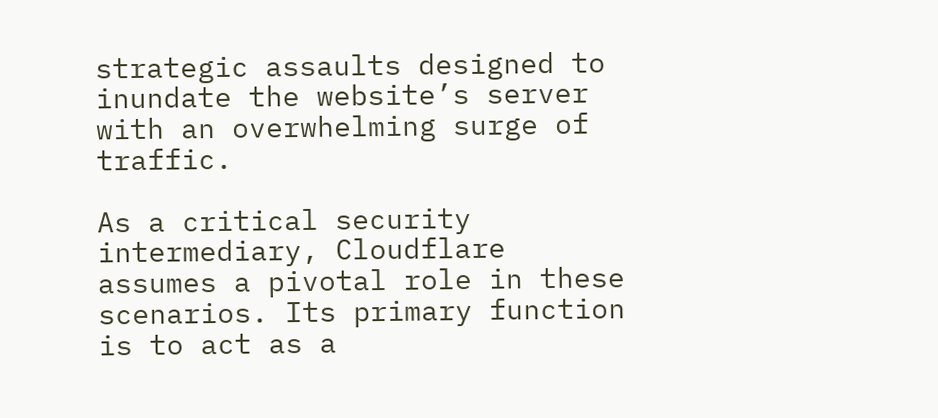strategic assaults designed to inundate the website’s server with an overwhelming surge of traffic.

As a critical security intermediary, Cloudflare assumes a pivotal role in these scenarios. Its primary function is to act as a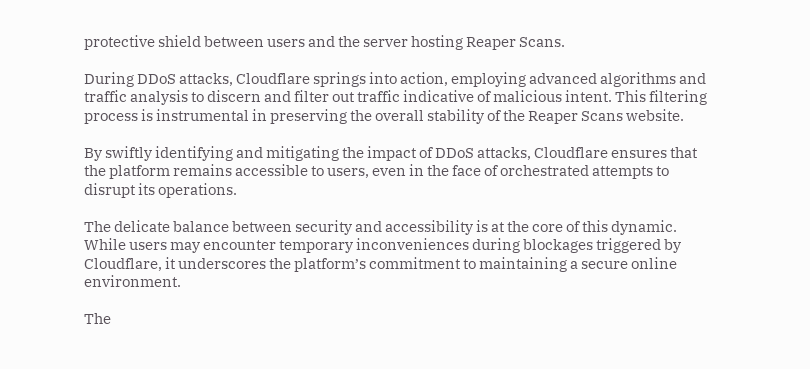protective shield between users and the server hosting Reaper Scans.

During DDoS attacks, Cloudflare springs into action, employing advanced algorithms and traffic analysis to discern and filter out traffic indicative of malicious intent. This filtering process is instrumental in preserving the overall stability of the Reaper Scans website.

By swiftly identifying and mitigating the impact of DDoS attacks, Cloudflare ensures that the platform remains accessible to users, even in the face of orchestrated attempts to disrupt its operations.

The delicate balance between security and accessibility is at the core of this dynamic. While users may encounter temporary inconveniences during blockages triggered by Cloudflare, it underscores the platform’s commitment to maintaining a secure online environment.

The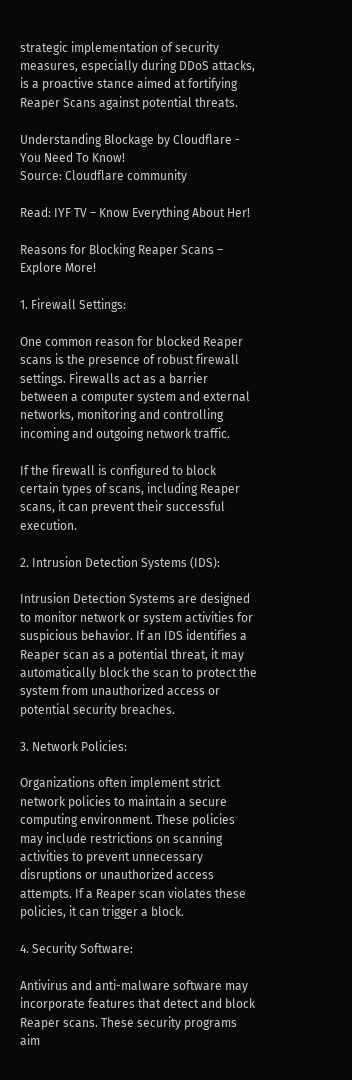strategic implementation of security measures, especially during DDoS attacks, is a proactive stance aimed at fortifying Reaper Scans against potential threats.

Understanding Blockage by Cloudflare - You Need To Know!
Source: Cloudflare community

Read: IYF TV – Know Everything About Her!

Reasons for Blocking Reaper Scans – Explore More!

1. Firewall Settings:

One common reason for blocked Reaper scans is the presence of robust firewall settings. Firewalls act as a barrier between a computer system and external networks, monitoring and controlling incoming and outgoing network traffic.

If the firewall is configured to block certain types of scans, including Reaper scans, it can prevent their successful execution.

2. Intrusion Detection Systems (IDS):

Intrusion Detection Systems are designed to monitor network or system activities for suspicious behavior. If an IDS identifies a Reaper scan as a potential threat, it may automatically block the scan to protect the system from unauthorized access or potential security breaches.

3. Network Policies:

Organizations often implement strict network policies to maintain a secure computing environment. These policies may include restrictions on scanning activities to prevent unnecessary disruptions or unauthorized access attempts. If a Reaper scan violates these policies, it can trigger a block.

4. Security Software:

Antivirus and anti-malware software may incorporate features that detect and block Reaper scans. These security programs aim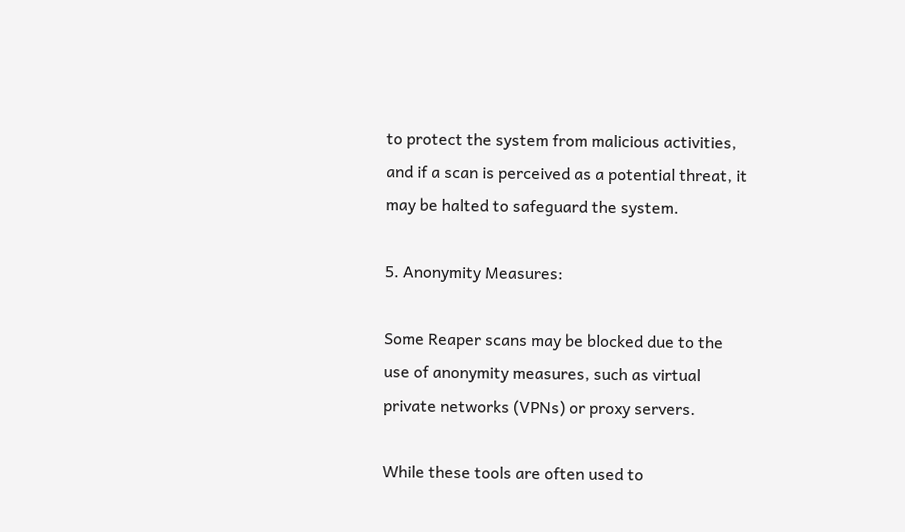to protect the system from malicious activities, and if a scan is perceived as a potential threat, it may be halted to safeguard the system.

5. Anonymity Measures:

Some Reaper scans may be blocked due to the use of anonymity measures, such as virtual private networks (VPNs) or proxy servers.

While these tools are often used to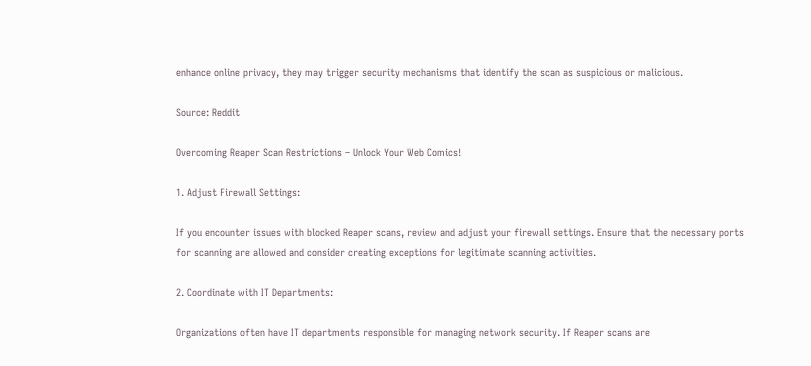enhance online privacy, they may trigger security mechanisms that identify the scan as suspicious or malicious.

Source: Reddit

Overcoming Reaper Scan Restrictions – Unlock Your Web Comics!

1. Adjust Firewall Settings:

If you encounter issues with blocked Reaper scans, review and adjust your firewall settings. Ensure that the necessary ports for scanning are allowed and consider creating exceptions for legitimate scanning activities.

2. Coordinate with IT Departments:

Organizations often have IT departments responsible for managing network security. If Reaper scans are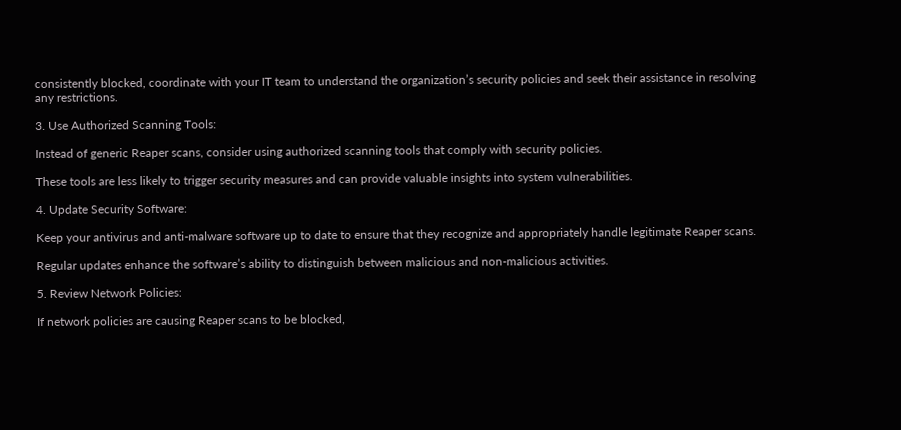consistently blocked, coordinate with your IT team to understand the organization’s security policies and seek their assistance in resolving any restrictions.

3. Use Authorized Scanning Tools:

Instead of generic Reaper scans, consider using authorized scanning tools that comply with security policies.

These tools are less likely to trigger security measures and can provide valuable insights into system vulnerabilities.

4. Update Security Software:

Keep your antivirus and anti-malware software up to date to ensure that they recognize and appropriately handle legitimate Reaper scans.

Regular updates enhance the software’s ability to distinguish between malicious and non-malicious activities.

5. Review Network Policies:

If network policies are causing Reaper scans to be blocked,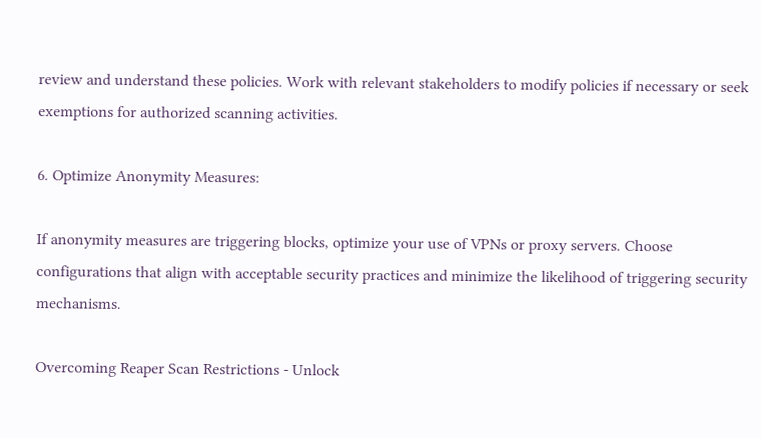review and understand these policies. Work with relevant stakeholders to modify policies if necessary or seek exemptions for authorized scanning activities.

6. Optimize Anonymity Measures:

If anonymity measures are triggering blocks, optimize your use of VPNs or proxy servers. Choose configurations that align with acceptable security practices and minimize the likelihood of triggering security mechanisms.

Overcoming Reaper Scan Restrictions - Unlock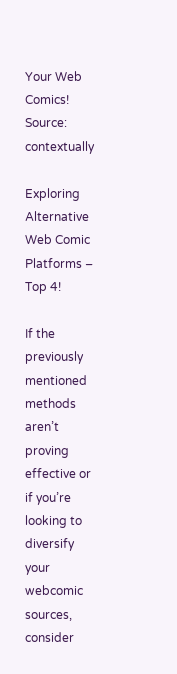Your Web Comics!
Source: contextually

Exploring Alternative Web Comic Platforms – Top 4!

If the previously mentioned methods aren’t proving effective or if you’re looking to diversify your webcomic sources, consider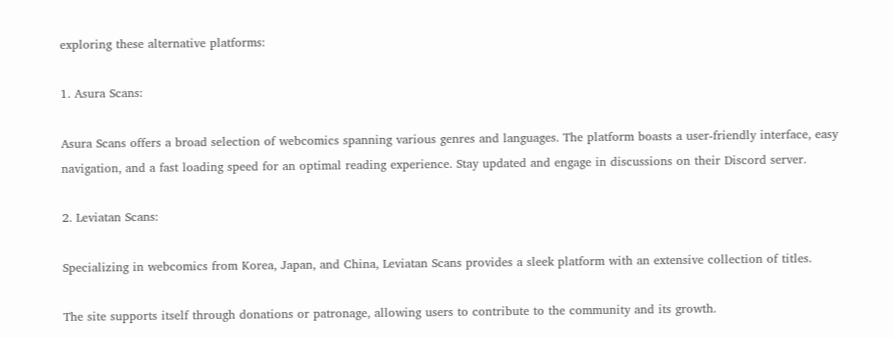exploring these alternative platforms:

1. Asura Scans:

Asura Scans offers a broad selection of webcomics spanning various genres and languages. The platform boasts a user-friendly interface, easy navigation, and a fast loading speed for an optimal reading experience. Stay updated and engage in discussions on their Discord server.

2. Leviatan Scans:

Specializing in webcomics from Korea, Japan, and China, Leviatan Scans provides a sleek platform with an extensive collection of titles.

The site supports itself through donations or patronage, allowing users to contribute to the community and its growth.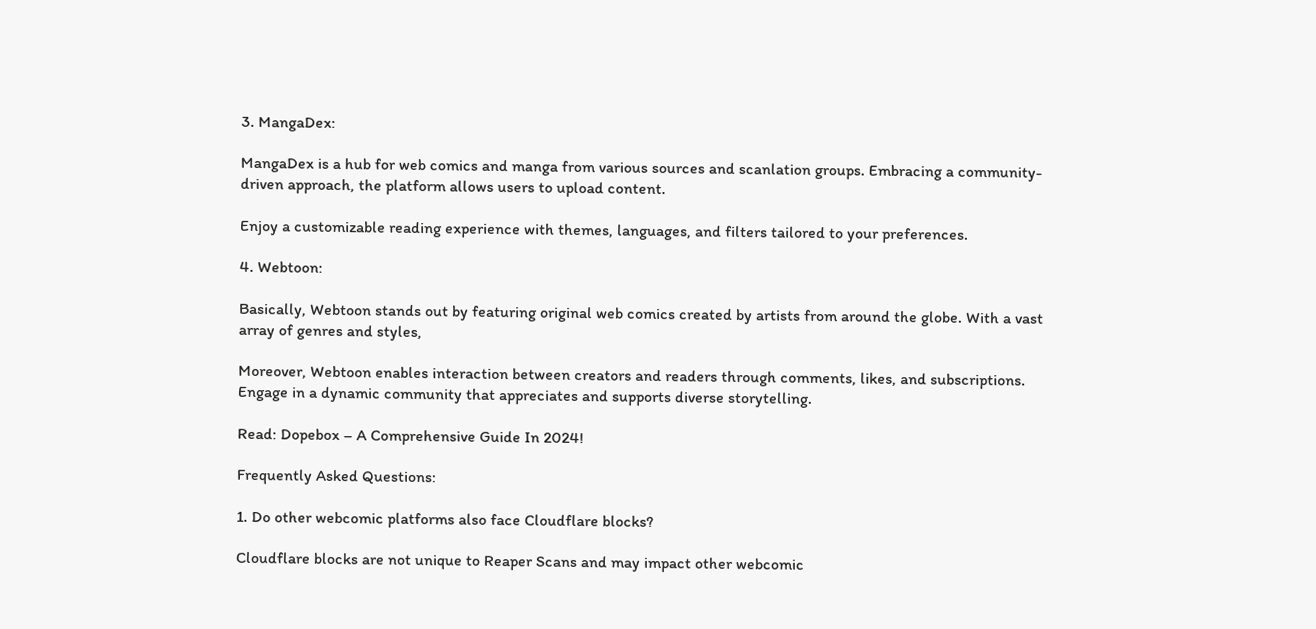3. MangaDex:

MangaDex is a hub for web comics and manga from various sources and scanlation groups. Embracing a community-driven approach, the platform allows users to upload content.

Enjoy a customizable reading experience with themes, languages, and filters tailored to your preferences.

4. Webtoon:

Basically, Webtoon stands out by featuring original web comics created by artists from around the globe. With a vast array of genres and styles,

Moreover, Webtoon enables interaction between creators and readers through comments, likes, and subscriptions. Engage in a dynamic community that appreciates and supports diverse storytelling.

Read: Dopebox – A Comprehensive Guide In 2024!

Frequently Asked Questions:

1. Do other webcomic platforms also face Cloudflare blocks?

Cloudflare blocks are not unique to Reaper Scans and may impact other webcomic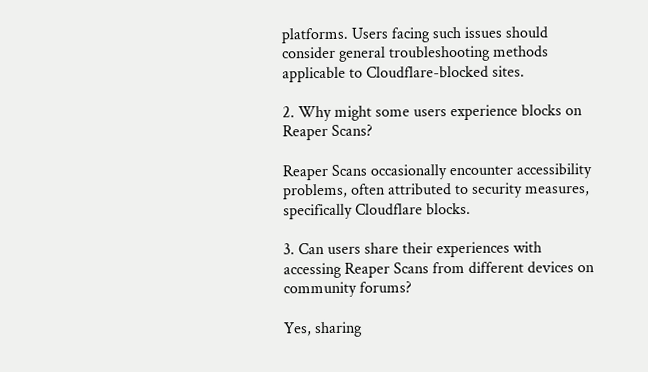platforms. Users facing such issues should consider general troubleshooting methods applicable to Cloudflare-blocked sites.

2. Why might some users experience blocks on Reaper Scans?

Reaper Scans occasionally encounter accessibility problems, often attributed to security measures, specifically Cloudflare blocks.

3. Can users share their experiences with accessing Reaper Scans from different devices on community forums?

Yes, sharing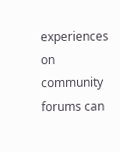experiences on community forums can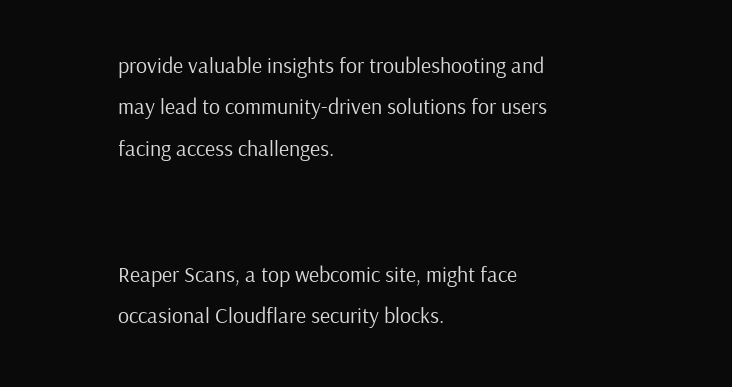provide valuable insights for troubleshooting and may lead to community-driven solutions for users facing access challenges.


Reaper Scans, a top webcomic site, might face occasional Cloudflare security blocks.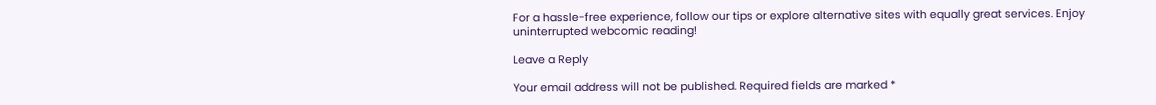For a hassle-free experience, follow our tips or explore alternative sites with equally great services. Enjoy uninterrupted webcomic reading!

Leave a Reply

Your email address will not be published. Required fields are marked *